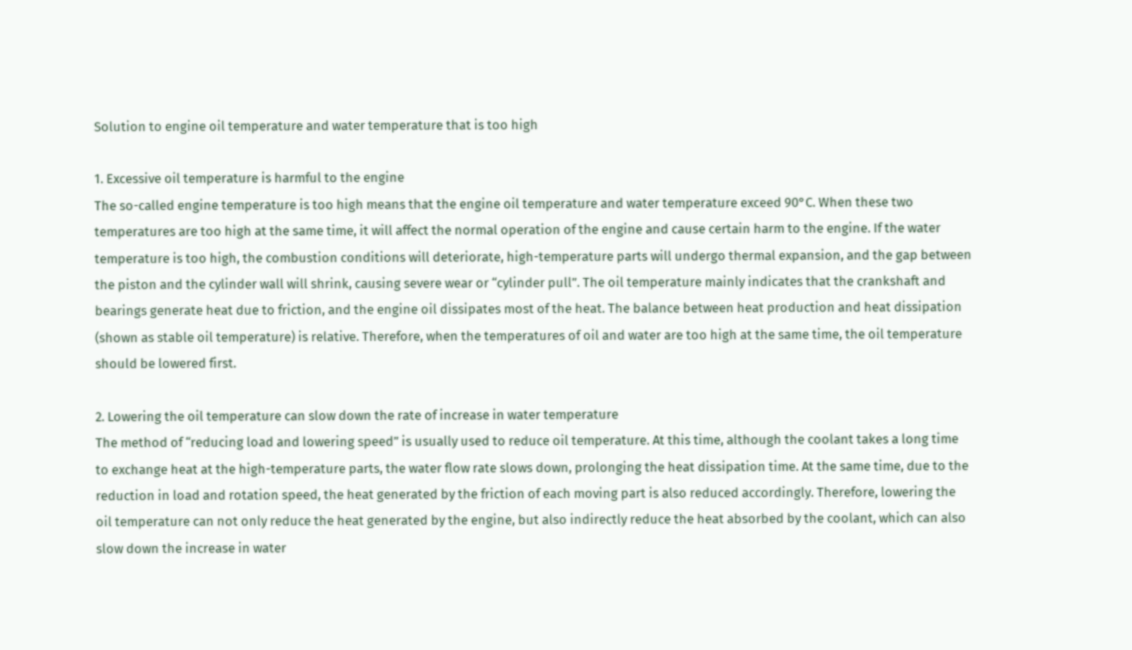Solution to engine oil temperature and water temperature that is too high

1. Excessive oil temperature is harmful to the engine
The so-called engine temperature is too high means that the engine oil temperature and water temperature exceed 90°C. When these two temperatures are too high at the same time, it will affect the normal operation of the engine and cause certain harm to the engine. If the water temperature is too high, the combustion conditions will deteriorate, high-temperature parts will undergo thermal expansion, and the gap between the piston and the cylinder wall will shrink, causing severe wear or “cylinder pull”. The oil temperature mainly indicates that the crankshaft and bearings generate heat due to friction, and the engine oil dissipates most of the heat. The balance between heat production and heat dissipation (shown as stable oil temperature) is relative. Therefore, when the temperatures of oil and water are too high at the same time, the oil temperature should be lowered first.

2. Lowering the oil temperature can slow down the rate of increase in water temperature
The method of “reducing load and lowering speed” is usually used to reduce oil temperature. At this time, although the coolant takes a long time to exchange heat at the high-temperature parts, the water flow rate slows down, prolonging the heat dissipation time. At the same time, due to the reduction in load and rotation speed, the heat generated by the friction of each moving part is also reduced accordingly. Therefore, lowering the oil temperature can not only reduce the heat generated by the engine, but also indirectly reduce the heat absorbed by the coolant, which can also slow down the increase in water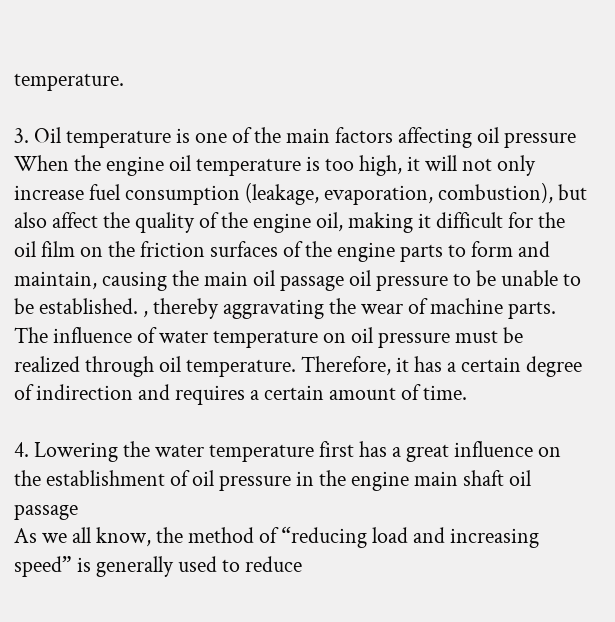temperature.

3. Oil temperature is one of the main factors affecting oil pressure
When the engine oil temperature is too high, it will not only increase fuel consumption (leakage, evaporation, combustion), but also affect the quality of the engine oil, making it difficult for the oil film on the friction surfaces of the engine parts to form and maintain, causing the main oil passage oil pressure to be unable to be established. , thereby aggravating the wear of machine parts. The influence of water temperature on oil pressure must be realized through oil temperature. Therefore, it has a certain degree of indirection and requires a certain amount of time.

4. Lowering the water temperature first has a great influence on the establishment of oil pressure in the engine main shaft oil passage
As we all know, the method of “reducing load and increasing speed” is generally used to reduce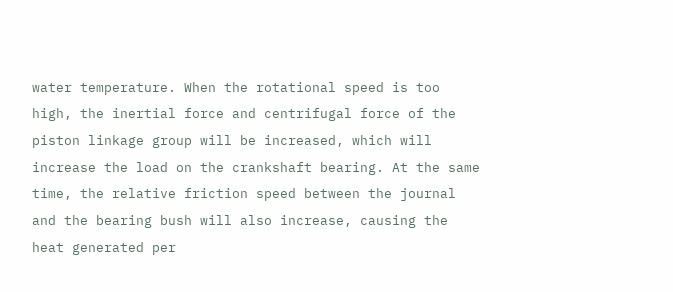water temperature. When the rotational speed is too high, the inertial force and centrifugal force of the piston linkage group will be increased, which will increase the load on the crankshaft bearing. At the same time, the relative friction speed between the journal and the bearing bush will also increase, causing the heat generated per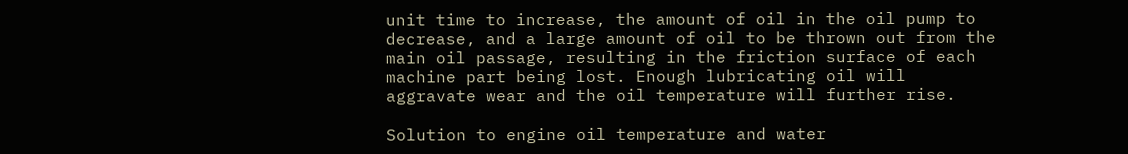unit time to increase, the amount of oil in the oil pump to decrease, and a large amount of oil to be thrown out from the main oil passage, resulting in the friction surface of each machine part being lost. Enough lubricating oil will aggravate wear and the oil temperature will further rise.

Solution to engine oil temperature and water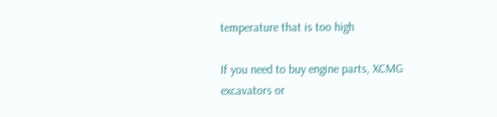temperature that is too high

If you need to buy engine parts, XCMG excavators or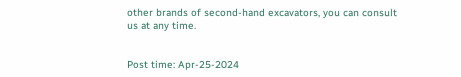other brands of second-hand excavators, you can consult us at any time.


Post time: Apr-25-2024